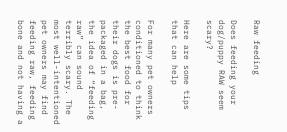Raw feeding

Does feeding your dog/puppy RAW seem scary?

Here are some tips that can help

For many pet owners conditioned to think the best food for their dogs is pre-packaged in a bag, the idea of “feeding raw” can sound terribly scary. The most well-intentioned pet owners may find feeding raw, feeding bone and not having a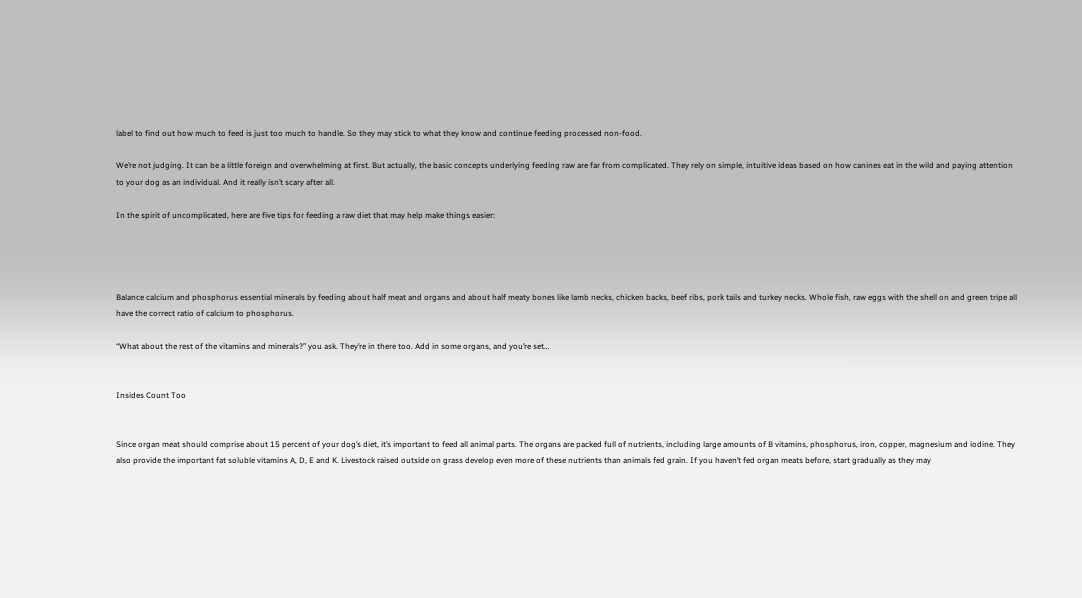label to find out how much to feed is just too much to handle. So they may stick to what they know and continue feeding processed non-food.

We’re not judging. It can be a little foreign and overwhelming at first. But actually, the basic concepts underlying feeding raw are far from complicated. They rely on simple, intuitive ideas based on how canines eat in the wild and paying attention to your dog as an individual. And it really isn’t scary after all.

In the spirit of uncomplicated, here are five tips for feeding a raw diet that may help make things easier:




Balance calcium and phosphorus essential minerals by feeding about half meat and organs and about half meaty bones like lamb necks, chicken backs, beef ribs, pork tails and turkey necks. Whole fish, raw eggs with the shell on and green tripe all have the correct ratio of calcium to phosphorus.

“What about the rest of the vitamins and minerals?” you ask. They’re in there too. Add in some organs, and you’re set…


Insides Count Too


Since organ meat should comprise about 15 percent of your dog’s diet, it’s important to feed all animal parts. The organs are packed full of nutrients, including large amounts of B vitamins, phosphorus, iron, copper, magnesium and iodine. They also provide the important fat soluble vitamins A, D, E and K. Livestock raised outside on grass develop even more of these nutrients than animals fed grain. If you haven’t fed organ meats before, start gradually as they may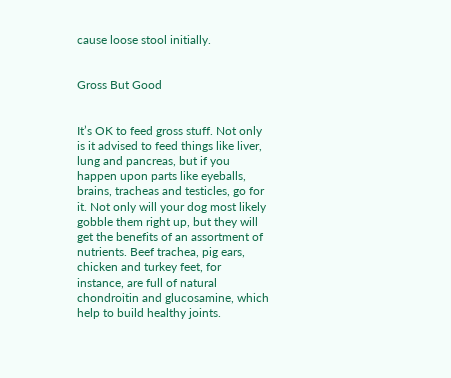cause loose stool initially.


Gross But Good


It’s OK to feed gross stuff. Not only is it advised to feed things like liver, lung and pancreas, but if you happen upon parts like eyeballs, brains, tracheas and testicles, go for it. Not only will your dog most likely gobble them right up, but they will get the benefits of an assortment of nutrients. Beef trachea, pig ears, chicken and turkey feet, for instance, are full of natural chondroitin and glucosamine, which help to build healthy joints.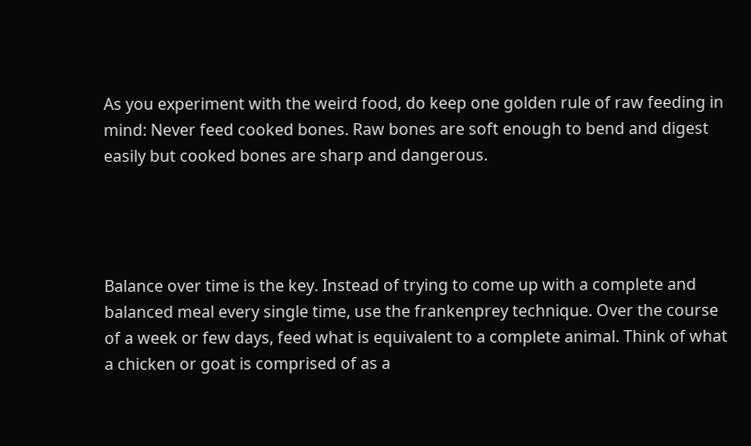As you experiment with the weird food, do keep one golden rule of raw feeding in mind: Never feed cooked bones. Raw bones are soft enough to bend and digest easily but cooked bones are sharp and dangerous.




Balance over time is the key. Instead of trying to come up with a complete and balanced meal every single time, use the frankenprey technique. Over the course of a week or few days, feed what is equivalent to a complete animal. Think of what a chicken or goat is comprised of as a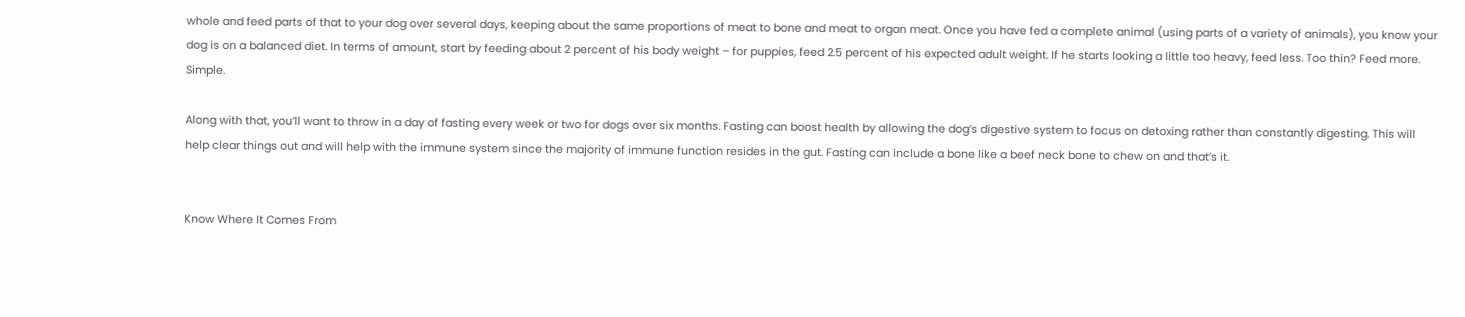whole and feed parts of that to your dog over several days, keeping about the same proportions of meat to bone and meat to organ meat. Once you have fed a complete animal (using parts of a variety of animals), you know your dog is on a balanced diet. In terms of amount, start by feeding about 2 percent of his body weight – for puppies, feed 2.5 percent of his expected adult weight. If he starts looking a little too heavy, feed less. Too thin? Feed more. Simple.

Along with that, you’ll want to throw in a day of fasting every week or two for dogs over six months. Fasting can boost health by allowing the dog’s digestive system to focus on detoxing rather than constantly digesting. This will help clear things out and will help with the immune system since the majority of immune function resides in the gut. Fasting can include a bone like a beef neck bone to chew on and that’s it.


Know Where It Comes From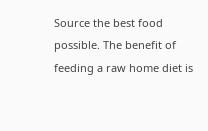Source the best food possible. The benefit of feeding a raw home diet is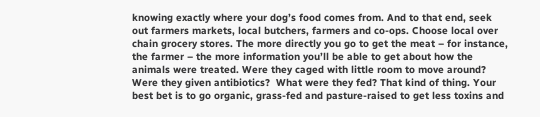knowing exactly where your dog’s food comes from. And to that end, seek out farmers markets, local butchers, farmers and co-ops. Choose local over chain grocery stores. The more directly you go to get the meat – for instance, the farmer – the more information you’ll be able to get about how the animals were treated. Were they caged with little room to move around? Were they given antibiotics?  What were they fed? That kind of thing. Your best bet is to go organic, grass-fed and pasture-raised to get less toxins and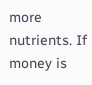more nutrients. If money is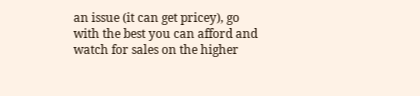an issue (it can get pricey), go with the best you can afford and watch for sales on the higher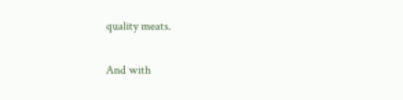quality meats.

And with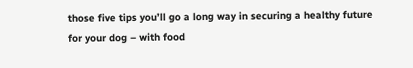those five tips you’ll go a long way in securing a healthy future for your dog – with food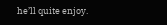he’ll quite enjoy.